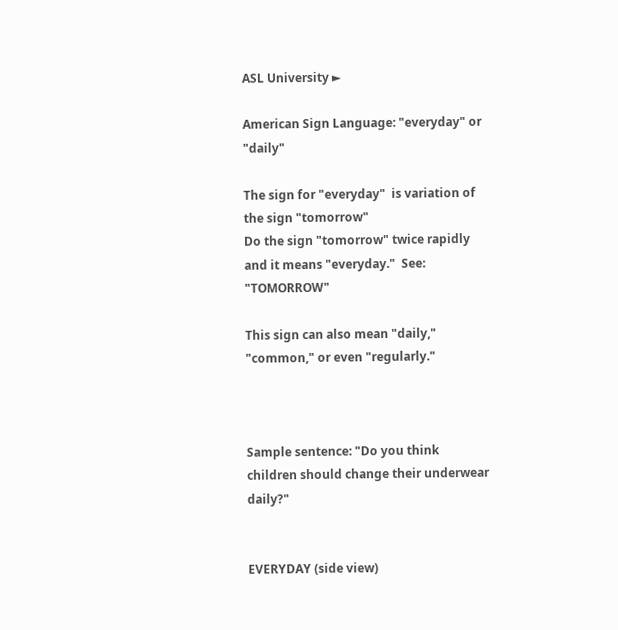ASL University ►

American Sign Language: "everyday" or "daily"

The sign for "everyday"  is variation of the sign "tomorrow"
Do the sign "tomorrow" twice rapidly and it means "everyday."  See: "TOMORROW"

This sign can also mean "daily," "common," or even "regularly."



Sample sentence: "Do you think children should change their underwear daily?"


EVERYDAY (side view)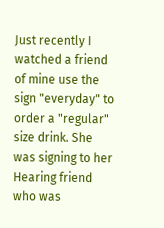Just recently I watched a friend of mine use the sign "everyday" to order a "regular" size drink. She was signing to her Hearing friend who was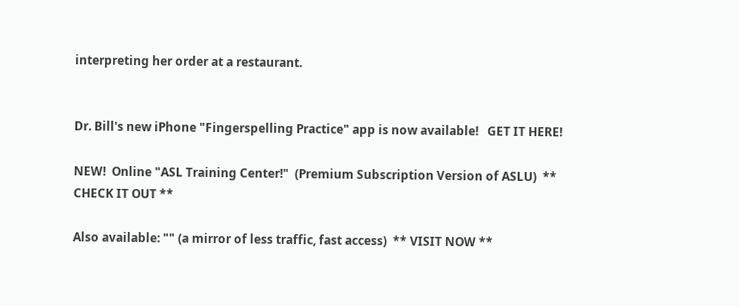interpreting her order at a restaurant.


Dr. Bill's new iPhone "Fingerspelling Practice" app is now available!   GET IT HERE!

NEW!  Online "ASL Training Center!"  (Premium Subscription Version of ASLU)  ** CHECK IT OUT **

Also available: "" (a mirror of less traffic, fast access)  ** VISIT NOW **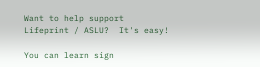Want to help support Lifeprint / ASLU?  It's easy!

You can learn sign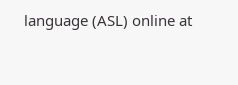language (ASL) online at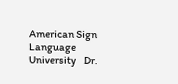American Sign Language University    Dr.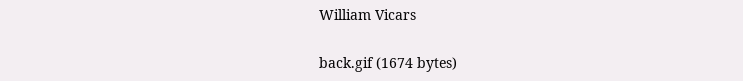William Vicars

back.gif (1674 bytes)